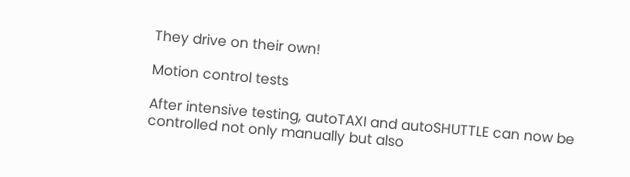They drive on their own!

Motion control tests

After intensive testing, autoTAXI and autoSHUTTLE can now be controlled not only manually but also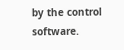by the control software.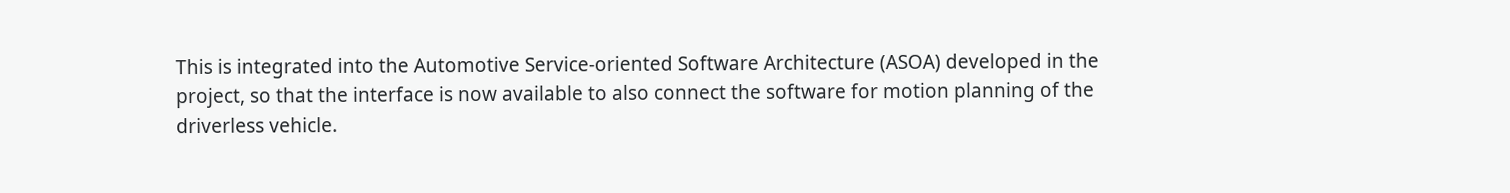This is integrated into the Automotive Service-oriented Software Architecture (ASOA) developed in the project, so that the interface is now available to also connect the software for motion planning of the driverless vehicle.